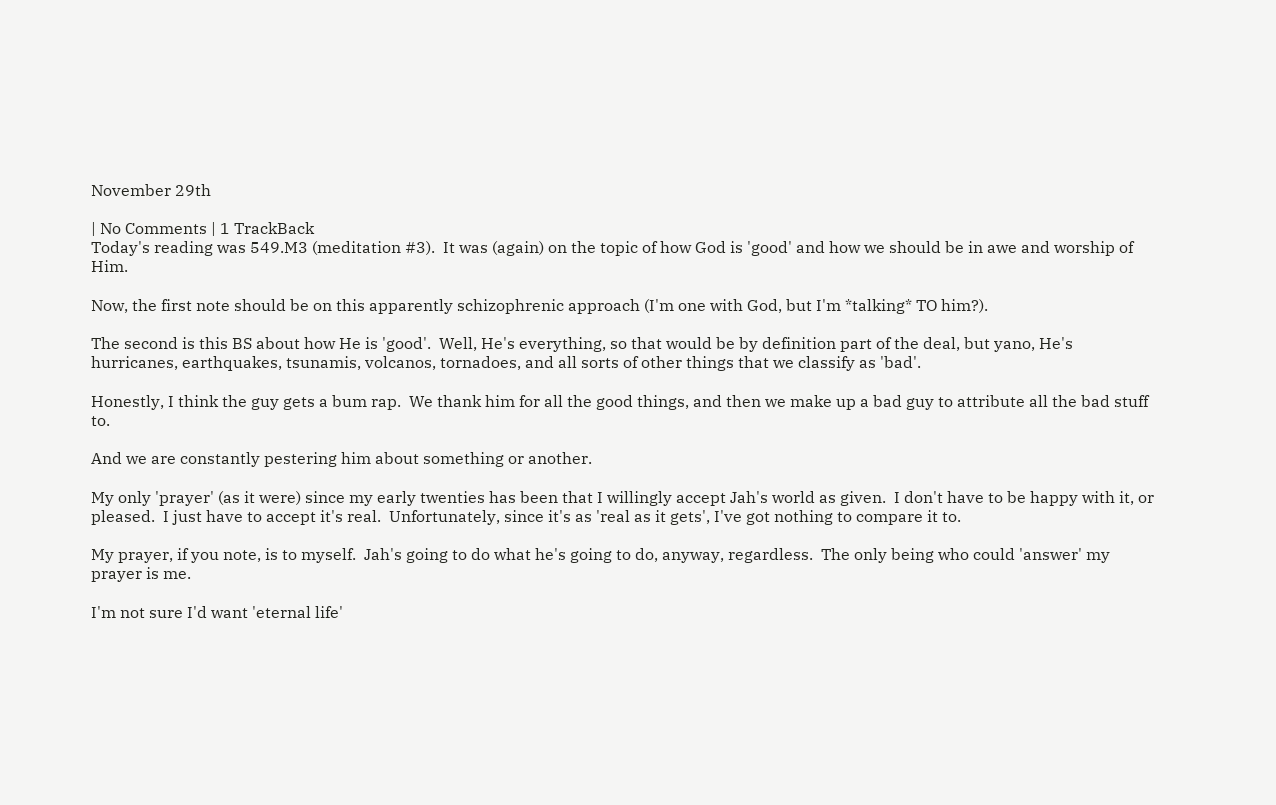November 29th

| No Comments | 1 TrackBack
Today's reading was 549.M3 (meditation #3).  It was (again) on the topic of how God is 'good' and how we should be in awe and worship of Him.

Now, the first note should be on this apparently schizophrenic approach (I'm one with God, but I'm *talking* TO him?).

The second is this BS about how He is 'good'.  Well, He's everything, so that would be by definition part of the deal, but yano, He's hurricanes, earthquakes, tsunamis, volcanos, tornadoes, and all sorts of other things that we classify as 'bad'.

Honestly, I think the guy gets a bum rap.  We thank him for all the good things, and then we make up a bad guy to attribute all the bad stuff to.

And we are constantly pestering him about something or another.

My only 'prayer' (as it were) since my early twenties has been that I willingly accept Jah's world as given.  I don't have to be happy with it, or pleased.  I just have to accept it's real.  Unfortunately, since it's as 'real as it gets', I've got nothing to compare it to.

My prayer, if you note, is to myself.  Jah's going to do what he's going to do, anyway, regardless.  The only being who could 'answer' my prayer is me.

I'm not sure I'd want 'eternal life'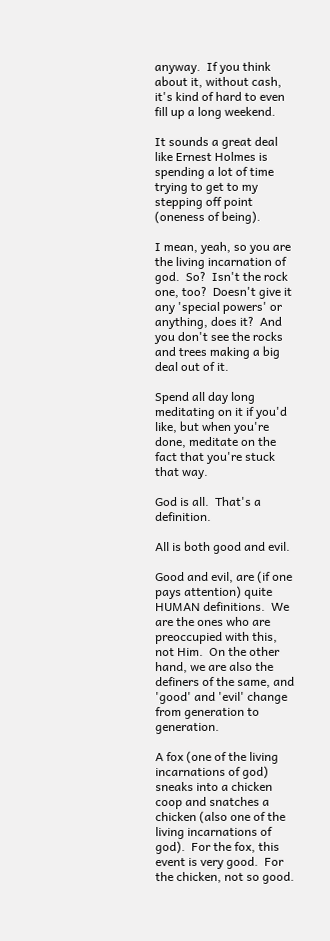anyway.  If you think about it, without cash, it's kind of hard to even fill up a long weekend.

It sounds a great deal like Ernest Holmes is spending a lot of time trying to get to my stepping off point (oneness of being).

I mean, yeah, so you are the living incarnation of god.  So?  Isn't the rock one, too?  Doesn't give it any 'special powers' or anything, does it?  And you don't see the rocks and trees making a big deal out of it.

Spend all day long meditating on it if you'd like, but when you're done, meditate on the fact that you're stuck that way.

God is all.  That's a definition.

All is both good and evil.

Good and evil, are (if one pays attention) quite HUMAN definitions.  We are the ones who are preoccupied with this, not Him.  On the other hand, we are also the definers of the same, and 'good' and 'evil' change from generation to generation.

A fox (one of the living incarnations of god) sneaks into a chicken coop and snatches a chicken (also one of the living incarnations of god).  For the fox, this event is very good.  For the chicken, not so good.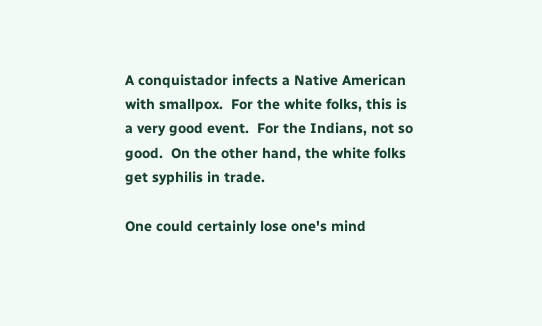A conquistador infects a Native American with smallpox.  For the white folks, this is a very good event.  For the Indians, not so good.  On the other hand, the white folks get syphilis in trade.

One could certainly lose one's mind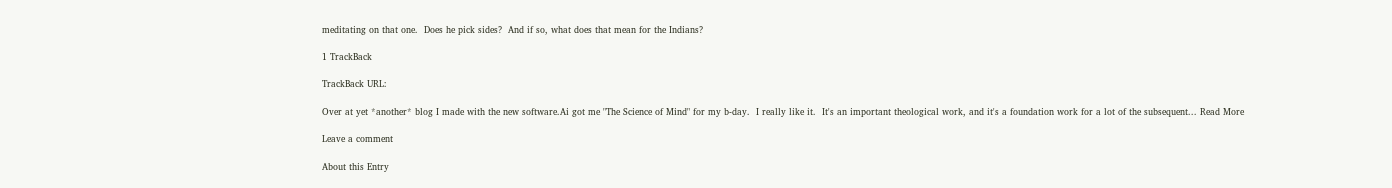meditating on that one.  Does he pick sides?  And if so, what does that mean for the Indians?

1 TrackBack

TrackBack URL:

Over at yet *another* blog I made with the new software.Ai got me "The Science of Mind" for my b-day.  I really like it.  It's an important theological work, and it's a foundation work for a lot of the subsequent... Read More

Leave a comment

About this Entry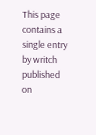This page contains a single entry by writch published on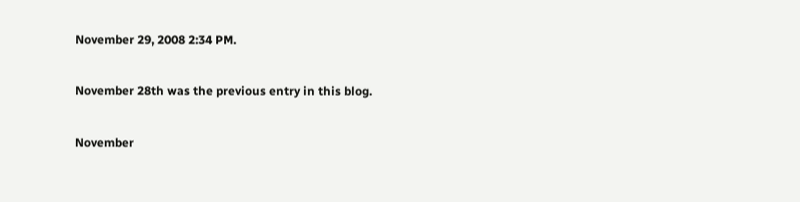November 29, 2008 2:34 PM.

November 28th was the previous entry in this blog.

November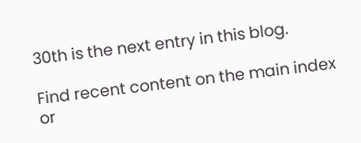30th is the next entry in this blog.

Find recent content on the main index or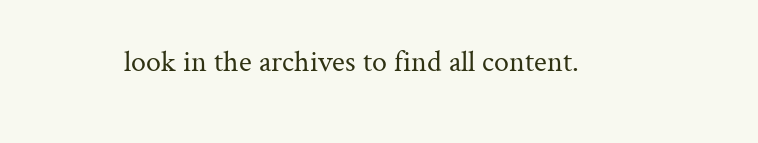look in the archives to find all content.